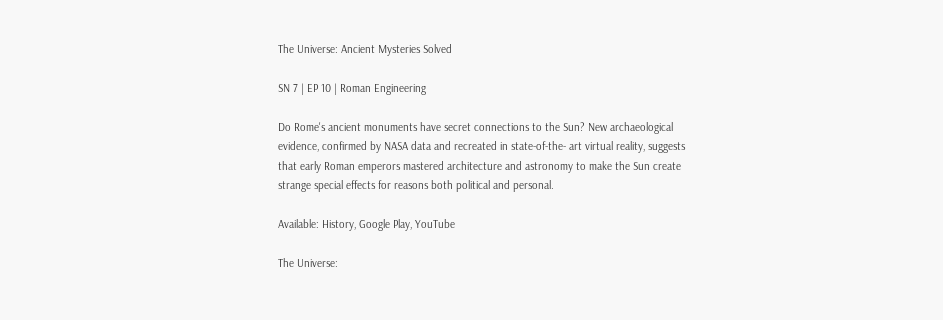The Universe: Ancient Mysteries Solved

SN 7 | EP 10 | Roman Engineering

Do Rome's ancient monuments have secret connections to the Sun? New archaeological evidence, confirmed by NASA data and recreated in state-of-the- art virtual reality, suggests that early Roman emperors mastered architecture and astronomy to make the Sun create strange special effects for reasons both political and personal.

Available: History, Google Play, YouTube

The Universe: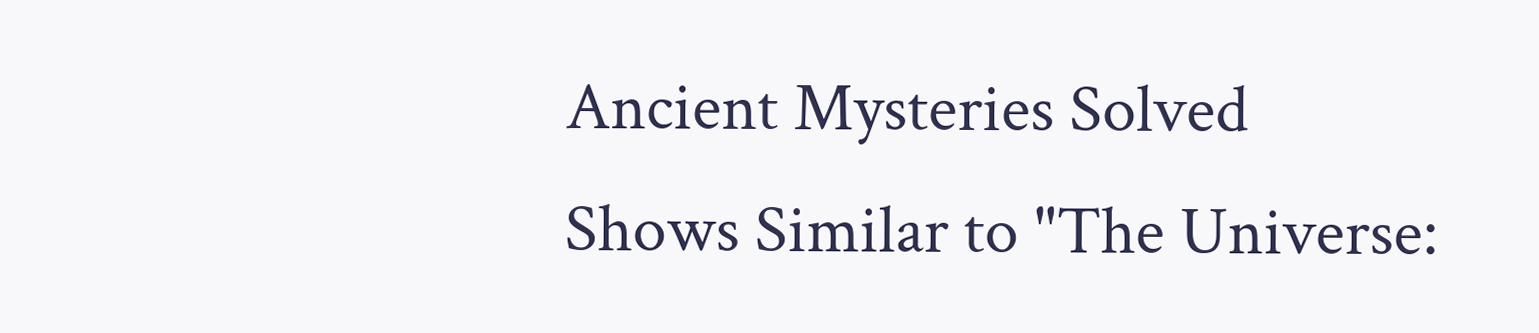Ancient Mysteries Solved
Shows Similar to "The Universe: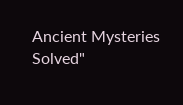Ancient Mysteries Solved"